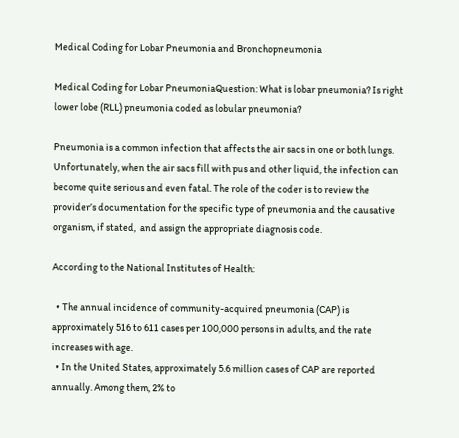Medical Coding for Lobar Pneumonia and Bronchopneumonia

Medical Coding for Lobar PneumoniaQuestion: What is lobar pneumonia? Is right lower lobe (RLL) pneumonia coded as lobular pneumonia?

Pneumonia is a common infection that affects the air sacs in one or both lungs. Unfortunately, when the air sacs fill with pus and other liquid, the infection can become quite serious and even fatal. The role of the coder is to review the provider’s documentation for the specific type of pneumonia and the causative organism, if stated,  and assign the appropriate diagnosis code.

According to the National Institutes of Health:

  • The annual incidence of community-acquired pneumonia (CAP) is approximately 516 to 611 cases per 100,000 persons in adults, and the rate increases with age.
  • In the United States, approximately 5.6 million cases of CAP are reported annually. Among them, 2% to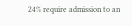24% require admission to an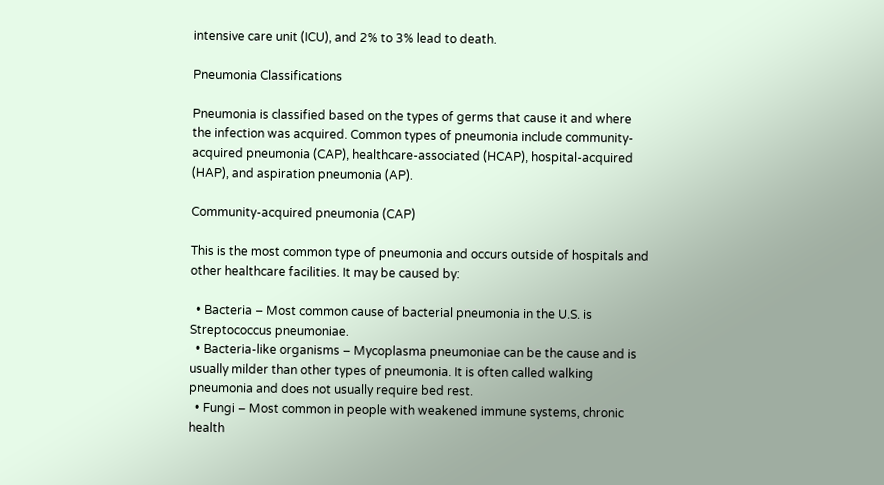intensive care unit (ICU), and 2% to 3% lead to death.

Pneumonia Classifications

Pneumonia is classified based on the types of germs that cause it and where the infection was acquired. Common types of pneumonia include community-acquired pneumonia (CAP), healthcare-associated (HCAP), hospital-acquired (HAP), and aspiration pneumonia (AP).

Community-acquired pneumonia (CAP)

This is the most common type of pneumonia and occurs outside of hospitals and other healthcare facilities. It may be caused by:

  • Bacteria – Most common cause of bacterial pneumonia in the U.S. is Streptococcus pneumoniae.
  • Bacteria-like organisms – Mycoplasma pneumoniae can be the cause and is usually milder than other types of pneumonia. It is often called walking pneumonia and does not usually require bed rest.
  • Fungi – Most common in people with weakened immune systems, chronic health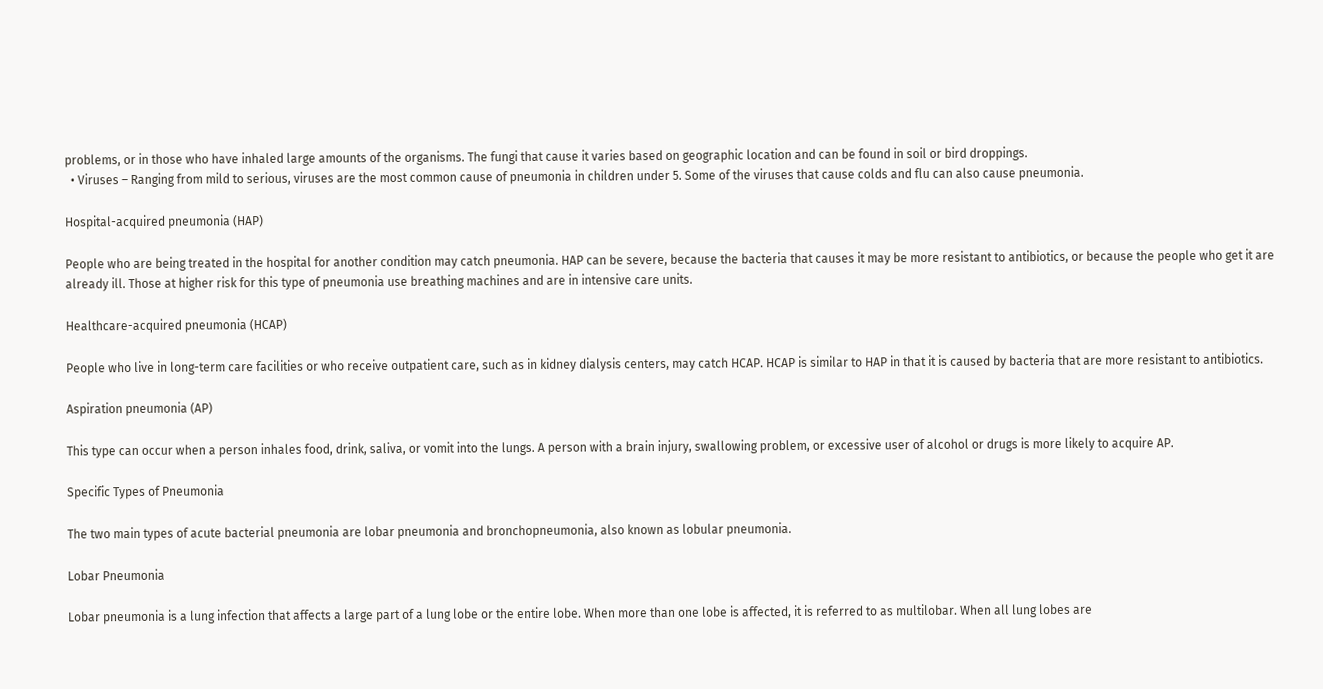problems, or in those who have inhaled large amounts of the organisms. The fungi that cause it varies based on geographic location and can be found in soil or bird droppings.
  • Viruses – Ranging from mild to serious, viruses are the most common cause of pneumonia in children under 5. Some of the viruses that cause colds and flu can also cause pneumonia.

Hospital-acquired pneumonia (HAP)

People who are being treated in the hospital for another condition may catch pneumonia. HAP can be severe, because the bacteria that causes it may be more resistant to antibiotics, or because the people who get it are already ill. Those at higher risk for this type of pneumonia use breathing machines and are in intensive care units.

Healthcare-acquired pneumonia (HCAP)

People who live in long-term care facilities or who receive outpatient care, such as in kidney dialysis centers, may catch HCAP. HCAP is similar to HAP in that it is caused by bacteria that are more resistant to antibiotics.

Aspiration pneumonia (AP)

This type can occur when a person inhales food, drink, saliva, or vomit into the lungs. A person with a brain injury, swallowing problem, or excessive user of alcohol or drugs is more likely to acquire AP.

Specific Types of Pneumonia

The two main types of acute bacterial pneumonia are lobar pneumonia and bronchopneumonia, also known as lobular pneumonia.

Lobar Pneumonia

Lobar pneumonia is a lung infection that affects a large part of a lung lobe or the entire lobe. When more than one lobe is affected, it is referred to as multilobar. When all lung lobes are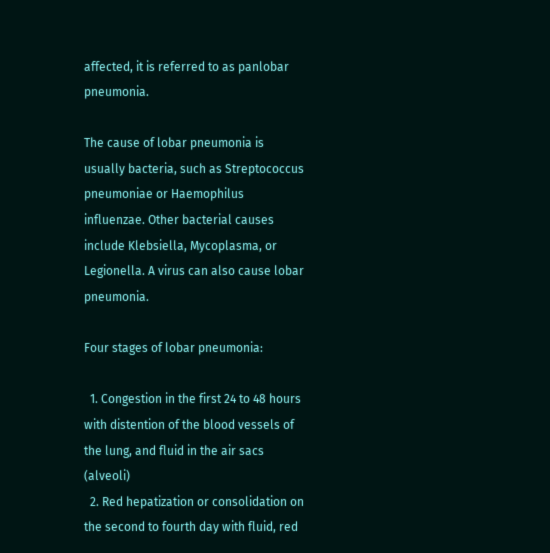affected, it is referred to as panlobar pneumonia.

The cause of lobar pneumonia is usually bacteria, such as Streptococcus pneumoniae or Haemophilus influenzae. Other bacterial causes include Klebsiella, Mycoplasma, or Legionella. A virus can also cause lobar pneumonia.

Four stages of lobar pneumonia:

  1. Congestion in the first 24 to 48 hours with distention of the blood vessels of the lung, and fluid in the air sacs (alveoli)
  2. Red hepatization or consolidation on the second to fourth day with fluid, red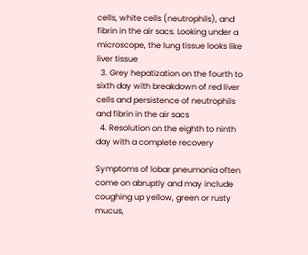cells, white cells (neutrophils), and fibrin in the air sacs. Looking under a microscope, the lung tissue looks like liver tissue
  3. Grey hepatization on the fourth to sixth day with breakdown of red liver cells and persistence of neutrophils and fibrin in the air sacs
  4. Resolution on the eighth to ninth day with a complete recovery

Symptoms of lobar pneumonia often come on abruptly and may include coughing up yellow, green or rusty mucus,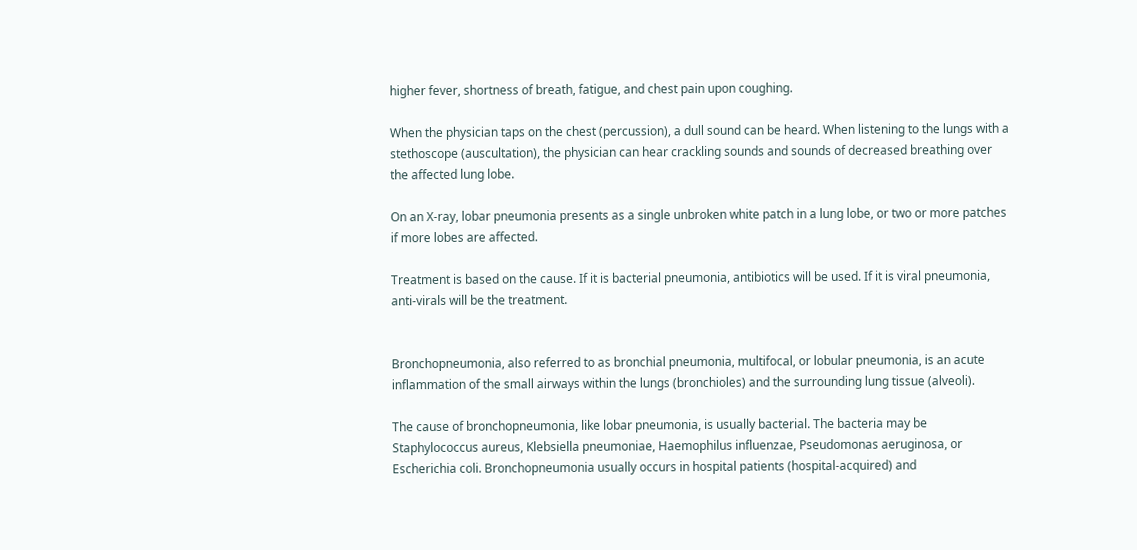higher fever, shortness of breath, fatigue, and chest pain upon coughing.

When the physician taps on the chest (percussion), a dull sound can be heard. When listening to the lungs with a stethoscope (auscultation), the physician can hear crackling sounds and sounds of decreased breathing over the affected lung lobe.

On an X-ray, lobar pneumonia presents as a single unbroken white patch in a lung lobe, or two or more patches if more lobes are affected.

Treatment is based on the cause. If it is bacterial pneumonia, antibiotics will be used. If it is viral pneumonia, anti-virals will be the treatment.


Bronchopneumonia, also referred to as bronchial pneumonia, multifocal, or lobular pneumonia, is an acute inflammation of the small airways within the lungs (bronchioles) and the surrounding lung tissue (alveoli).

The cause of bronchopneumonia, like lobar pneumonia, is usually bacterial. The bacteria may be Staphylococcus aureus, Klebsiella pneumoniae, Haemophilus influenzae, Pseudomonas aeruginosa, or Escherichia coli. Bronchopneumonia usually occurs in hospital patients (hospital-acquired) and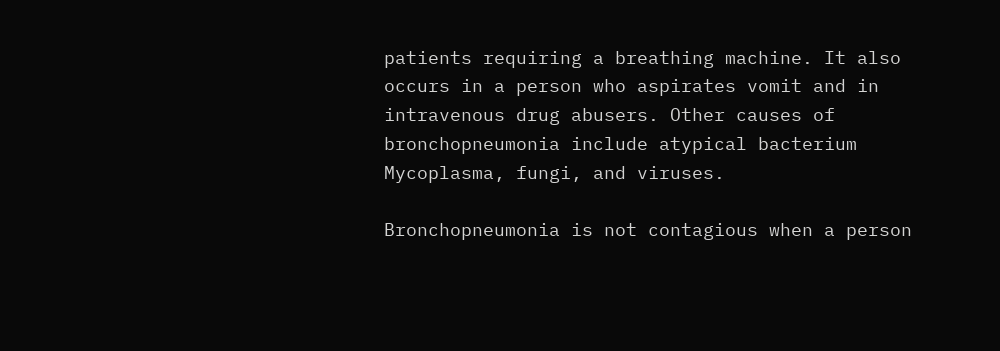patients requiring a breathing machine. It also occurs in a person who aspirates vomit and in intravenous drug abusers. Other causes of bronchopneumonia include atypical bacterium Mycoplasma, fungi, and viruses.

Bronchopneumonia is not contagious when a person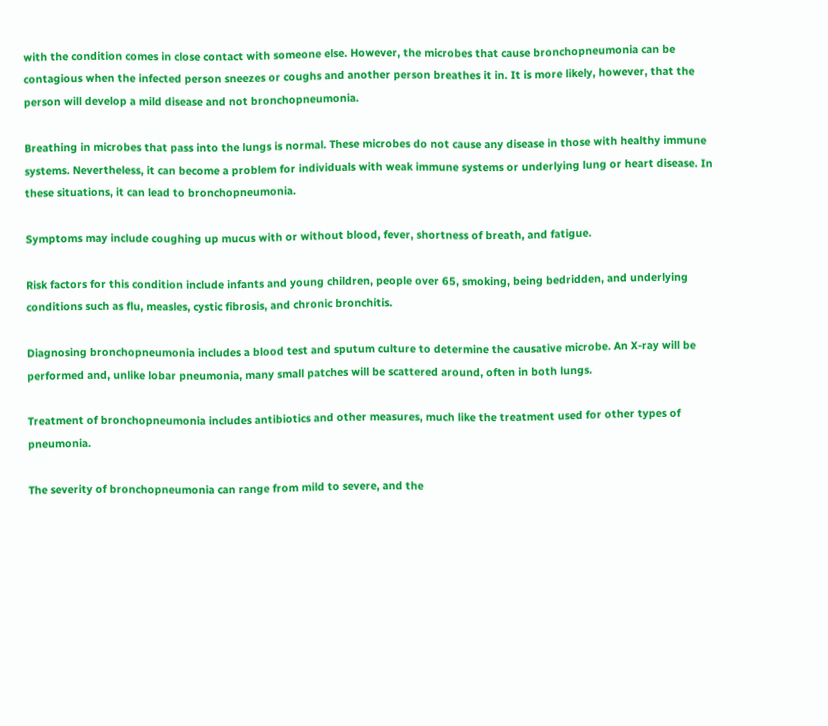with the condition comes in close contact with someone else. However, the microbes that cause bronchopneumonia can be contagious when the infected person sneezes or coughs and another person breathes it in. It is more likely, however, that the person will develop a mild disease and not bronchopneumonia.

Breathing in microbes that pass into the lungs is normal. These microbes do not cause any disease in those with healthy immune systems. Nevertheless, it can become a problem for individuals with weak immune systems or underlying lung or heart disease. In these situations, it can lead to bronchopneumonia.

Symptoms may include coughing up mucus with or without blood, fever, shortness of breath, and fatigue.

Risk factors for this condition include infants and young children, people over 65, smoking, being bedridden, and underlying conditions such as flu, measles, cystic fibrosis, and chronic bronchitis.

Diagnosing bronchopneumonia includes a blood test and sputum culture to determine the causative microbe. An X-ray will be performed and, unlike lobar pneumonia, many small patches will be scattered around, often in both lungs.

Treatment of bronchopneumonia includes antibiotics and other measures, much like the treatment used for other types of pneumonia.

The severity of bronchopneumonia can range from mild to severe, and the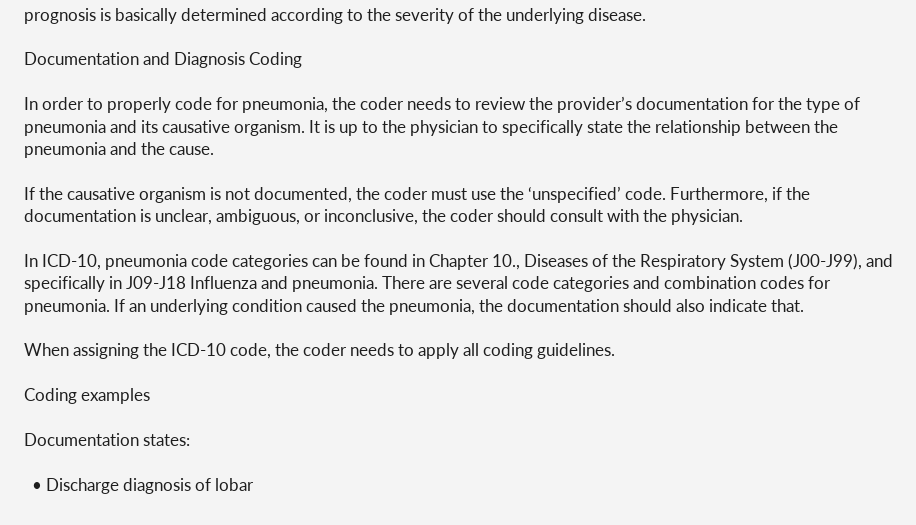prognosis is basically determined according to the severity of the underlying disease.

Documentation and Diagnosis Coding

In order to properly code for pneumonia, the coder needs to review the provider’s documentation for the type of pneumonia and its causative organism. It is up to the physician to specifically state the relationship between the pneumonia and the cause.

If the causative organism is not documented, the coder must use the ‘unspecified’ code. Furthermore, if the documentation is unclear, ambiguous, or inconclusive, the coder should consult with the physician.

In ICD-10, pneumonia code categories can be found in Chapter 10., Diseases of the Respiratory System (J00-J99), and specifically in J09-J18 Influenza and pneumonia. There are several code categories and combination codes for pneumonia. If an underlying condition caused the pneumonia, the documentation should also indicate that.

When assigning the ICD-10 code, the coder needs to apply all coding guidelines.

Coding examples

Documentation states:

  • Discharge diagnosis of lobar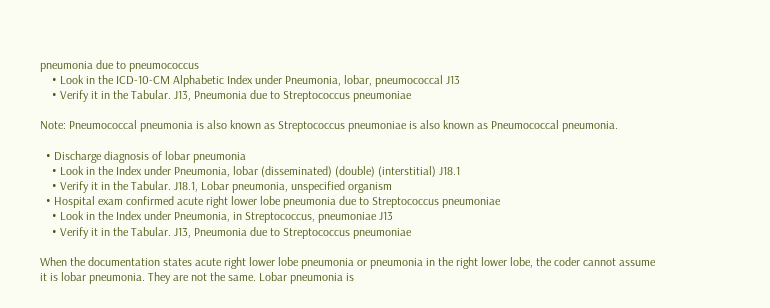pneumonia due to pneumococcus
    • Look in the ICD-10-CM Alphabetic Index under Pneumonia, lobar, pneumococcal J13
    • Verify it in the Tabular. J13, Pneumonia due to Streptococcus pneumoniae

Note: Pneumococcal pneumonia is also known as Streptococcus pneumoniae is also known as Pneumococcal pneumonia.

  • Discharge diagnosis of lobar pneumonia
    • Look in the Index under Pneumonia, lobar (disseminated) (double) (interstitial) J18.1
    • Verify it in the Tabular. J18.1, Lobar pneumonia, unspecified organism
  • Hospital exam confirmed acute right lower lobe pneumonia due to Streptococcus pneumoniae
    • Look in the Index under Pneumonia, in Streptococcus, pneumoniae J13
    • Verify it in the Tabular. J13, Pneumonia due to Streptococcus pneumoniae

When the documentation states acute right lower lobe pneumonia or pneumonia in the right lower lobe, the coder cannot assume it is lobar pneumonia. They are not the same. Lobar pneumonia is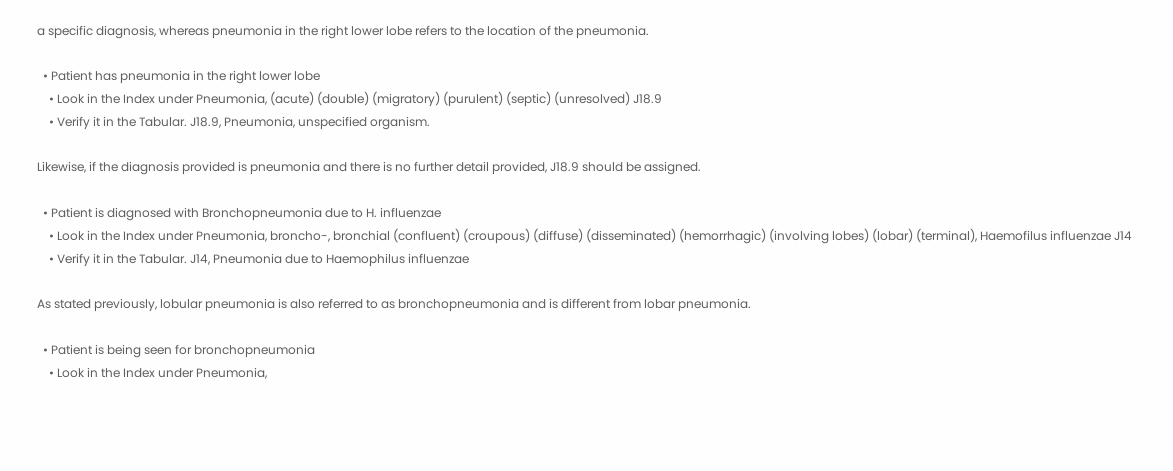a specific diagnosis, whereas pneumonia in the right lower lobe refers to the location of the pneumonia.

  • Patient has pneumonia in the right lower lobe
    • Look in the Index under Pneumonia, (acute) (double) (migratory) (purulent) (septic) (unresolved) J18.9
    • Verify it in the Tabular. J18.9, Pneumonia, unspecified organism.

Likewise, if the diagnosis provided is pneumonia and there is no further detail provided, J18.9 should be assigned.

  • Patient is diagnosed with Bronchopneumonia due to H. influenzae
    • Look in the Index under Pneumonia, broncho-, bronchial (confluent) (croupous) (diffuse) (disseminated) (hemorrhagic) (involving lobes) (lobar) (terminal), Haemofilus influenzae J14
    • Verify it in the Tabular. J14, Pneumonia due to Haemophilus influenzae

As stated previously, lobular pneumonia is also referred to as bronchopneumonia and is different from lobar pneumonia.

  • Patient is being seen for bronchopneumonia
    • Look in the Index under Pneumonia,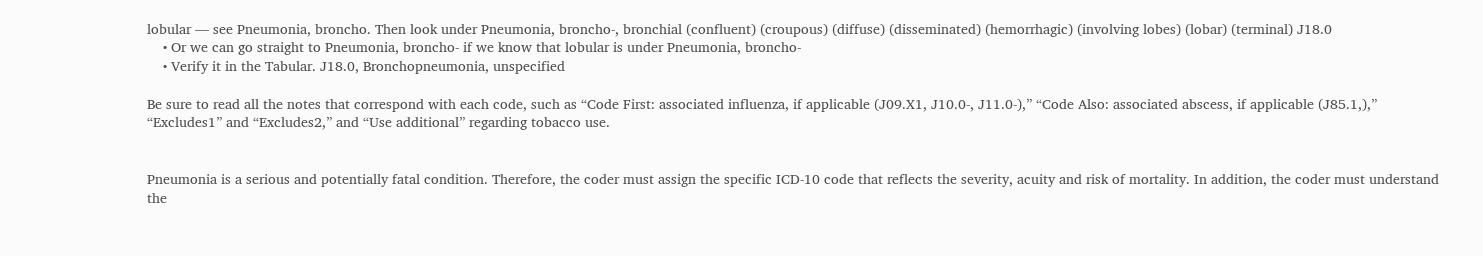lobular — see Pneumonia, broncho. Then look under Pneumonia, broncho-, bronchial (confluent) (croupous) (diffuse) (disseminated) (hemorrhagic) (involving lobes) (lobar) (terminal) J18.0
    • Or we can go straight to Pneumonia, broncho- if we know that lobular is under Pneumonia, broncho-
    • Verify it in the Tabular. J18.0, Bronchopneumonia, unspecified

Be sure to read all the notes that correspond with each code, such as “Code First: associated influenza, if applicable (J09.X1, J10.0-, J11.0-),” “Code Also: associated abscess, if applicable (J85.1,),” “Excludes1” and “Excludes2,” and “Use additional” regarding tobacco use.


Pneumonia is a serious and potentially fatal condition. Therefore, the coder must assign the specific ICD-10 code that reflects the severity, acuity and risk of mortality. In addition, the coder must understand the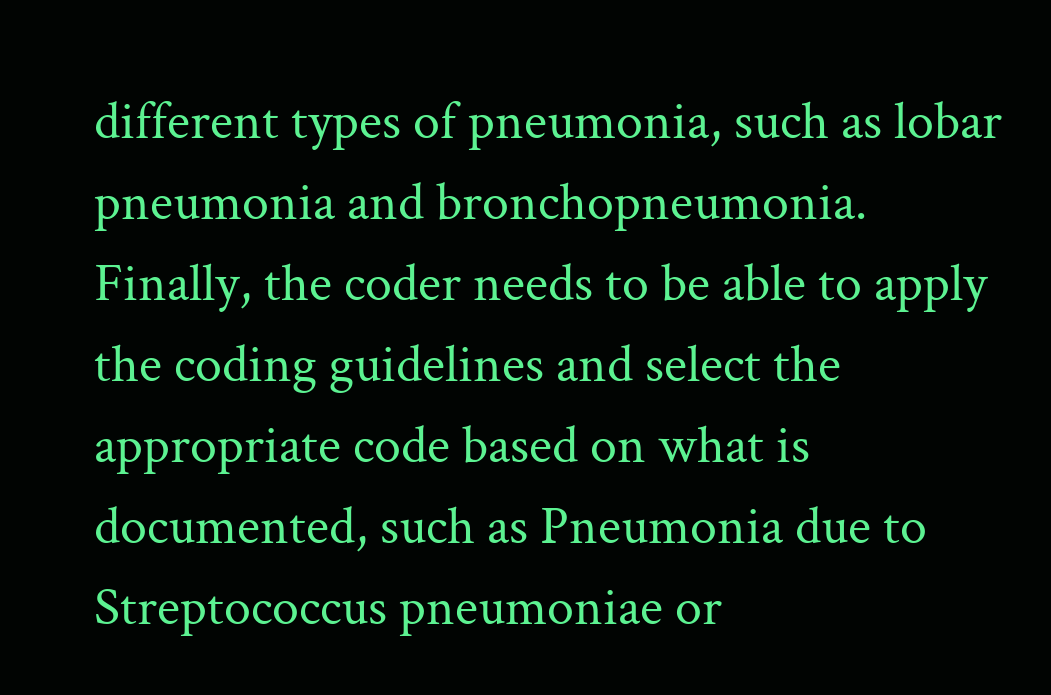different types of pneumonia, such as lobar pneumonia and bronchopneumonia. Finally, the coder needs to be able to apply the coding guidelines and select the appropriate code based on what is documented, such as Pneumonia due to Streptococcus pneumoniae or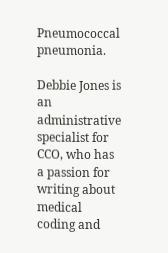Pneumococcal pneumonia.

Debbie Jones is an administrative specialist for CCO, who has a passion for writing about medical coding and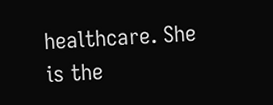healthcare. She is the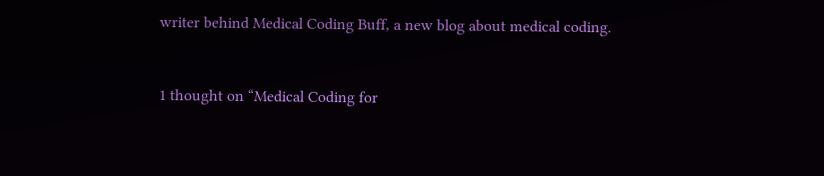writer behind Medical Coding Buff, a new blog about medical coding.


1 thought on “Medical Coding for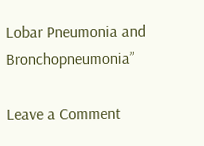Lobar Pneumonia and Bronchopneumonia”

Leave a Comment